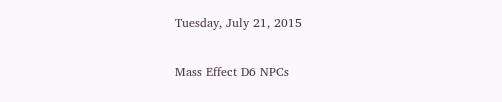Tuesday, July 21, 2015

Mass Effect D6 NPCs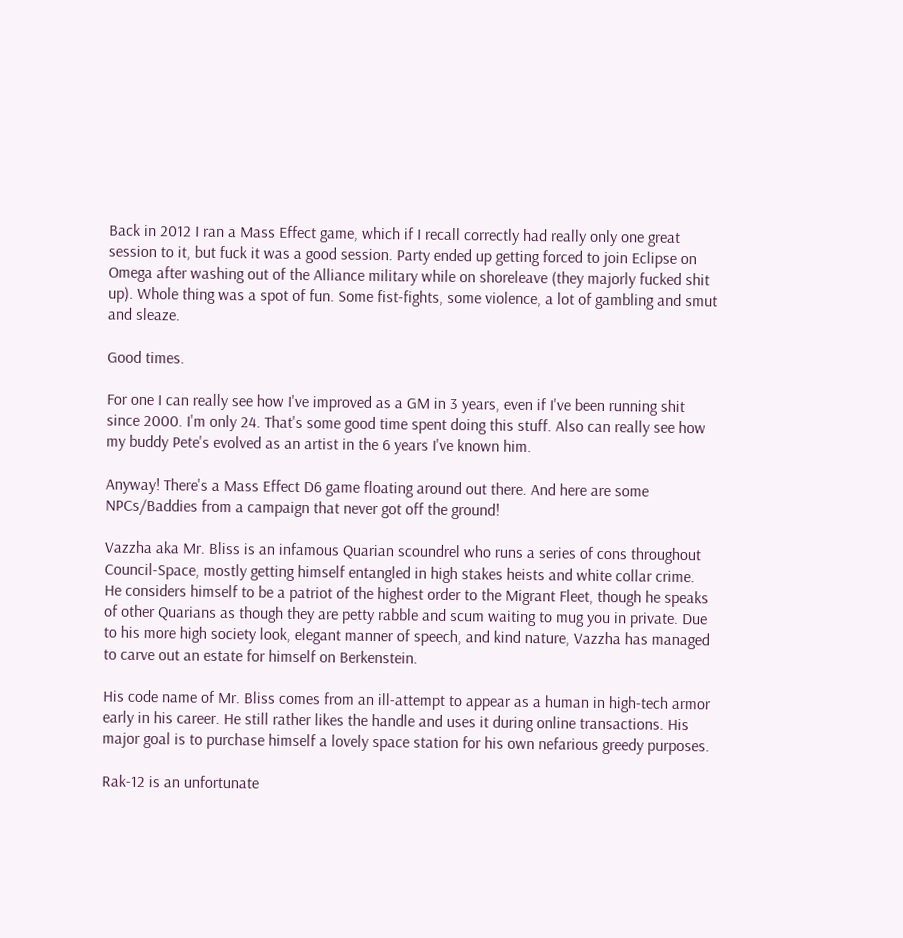Back in 2012 I ran a Mass Effect game, which if I recall correctly had really only one great session to it, but fuck it was a good session. Party ended up getting forced to join Eclipse on Omega after washing out of the Alliance military while on shoreleave (they majorly fucked shit up). Whole thing was a spot of fun. Some fist-fights, some violence, a lot of gambling and smut and sleaze.

Good times.

For one I can really see how I've improved as a GM in 3 years, even if I've been running shit since 2000. I'm only 24. That's some good time spent doing this stuff. Also can really see how my buddy Pete's evolved as an artist in the 6 years I've known him.

Anyway! There's a Mass Effect D6 game floating around out there. And here are some NPCs/Baddies from a campaign that never got off the ground!

Vazzha aka Mr. Bliss is an infamous Quarian scoundrel who runs a series of cons throughout Council-Space, mostly getting himself entangled in high stakes heists and white collar crime. He considers himself to be a patriot of the highest order to the Migrant Fleet, though he speaks of other Quarians as though they are petty rabble and scum waiting to mug you in private. Due to his more high society look, elegant manner of speech, and kind nature, Vazzha has managed to carve out an estate for himself on Berkenstein.

His code name of Mr. Bliss comes from an ill-attempt to appear as a human in high-tech armor early in his career. He still rather likes the handle and uses it during online transactions. His major goal is to purchase himself a lovely space station for his own nefarious greedy purposes.

Rak-12 is an unfortunate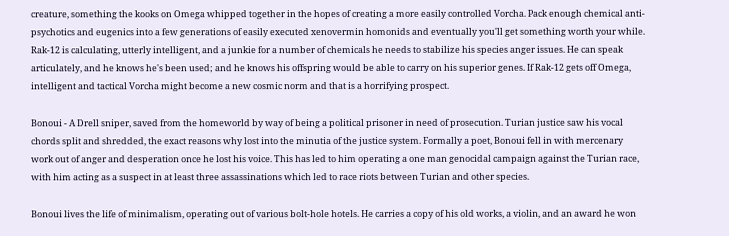creature, something the kooks on Omega whipped together in the hopes of creating a more easily controlled Vorcha. Pack enough chemical anti-psychotics and eugenics into a few generations of easily executed xenovermin homonids and eventually you'll get something worth your while. Rak-12 is calculating, utterly intelligent, and a junkie for a number of chemicals he needs to stabilize his species anger issues. He can speak articulately, and he knows he's been used; and he knows his offspring would be able to carry on his superior genes. If Rak-12 gets off Omega, intelligent and tactical Vorcha might become a new cosmic norm and that is a horrifying prospect.

Bonoui - A Drell sniper, saved from the homeworld by way of being a political prisoner in need of prosecution. Turian justice saw his vocal chords split and shredded, the exact reasons why lost into the minutia of the justice system. Formally a poet, Bonoui fell in with mercenary work out of anger and desperation once he lost his voice. This has led to him operating a one man genocidal campaign against the Turian race, with him acting as a suspect in at least three assassinations which led to race riots between Turian and other species.

Bonoui lives the life of minimalism, operating out of various bolt-hole hotels. He carries a copy of his old works, a violin, and an award he won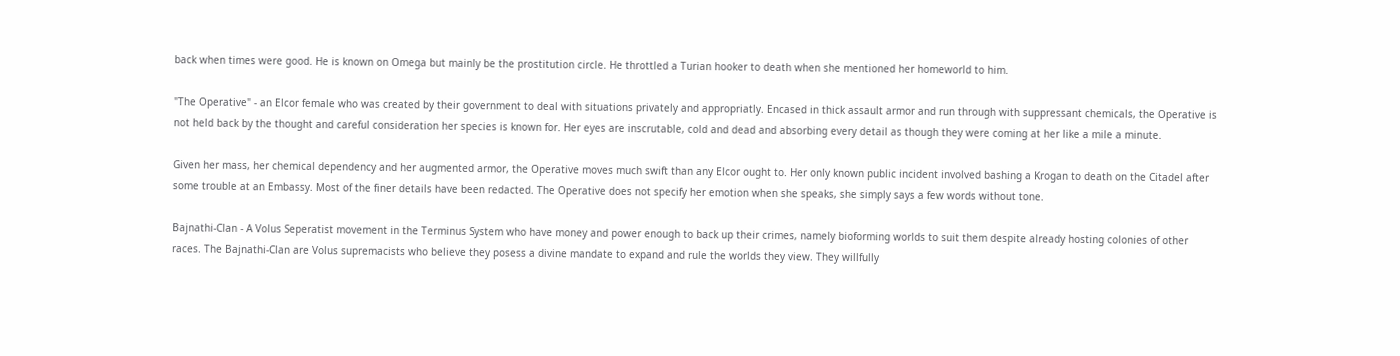back when times were good. He is known on Omega but mainly be the prostitution circle. He throttled a Turian hooker to death when she mentioned her homeworld to him.

"The Operative" - an Elcor female who was created by their government to deal with situations privately and appropriatly. Encased in thick assault armor and run through with suppressant chemicals, the Operative is not held back by the thought and careful consideration her species is known for. Her eyes are inscrutable, cold and dead and absorbing every detail as though they were coming at her like a mile a minute.

Given her mass, her chemical dependency and her augmented armor, the Operative moves much swift than any Elcor ought to. Her only known public incident involved bashing a Krogan to death on the Citadel after some trouble at an Embassy. Most of the finer details have been redacted. The Operative does not specify her emotion when she speaks, she simply says a few words without tone.

Bajnathi-Clan - A Volus Seperatist movement in the Terminus System who have money and power enough to back up their crimes, namely bioforming worlds to suit them despite already hosting colonies of other races. The Bajnathi-Clan are Volus supremacists who believe they posess a divine mandate to expand and rule the worlds they view. They willfully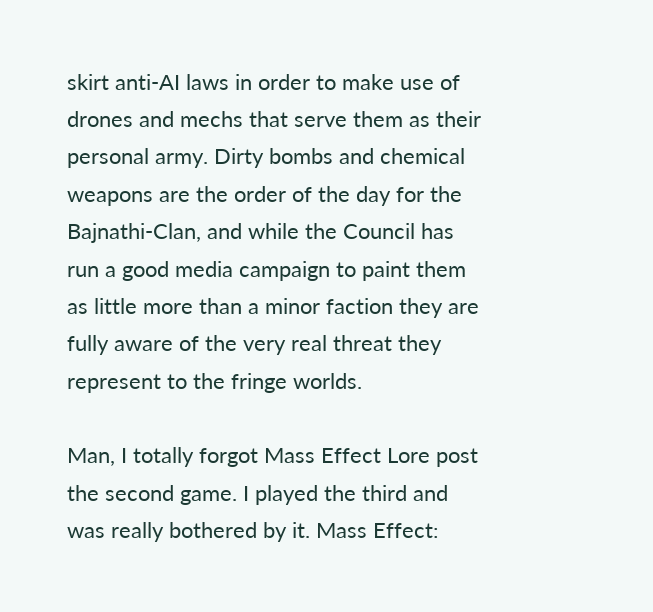skirt anti-AI laws in order to make use of drones and mechs that serve them as their personal army. Dirty bombs and chemical weapons are the order of the day for the Bajnathi-Clan, and while the Council has run a good media campaign to paint them as little more than a minor faction they are fully aware of the very real threat they represent to the fringe worlds.

Man, I totally forgot Mass Effect Lore post the second game. I played the third and was really bothered by it. Mass Effect: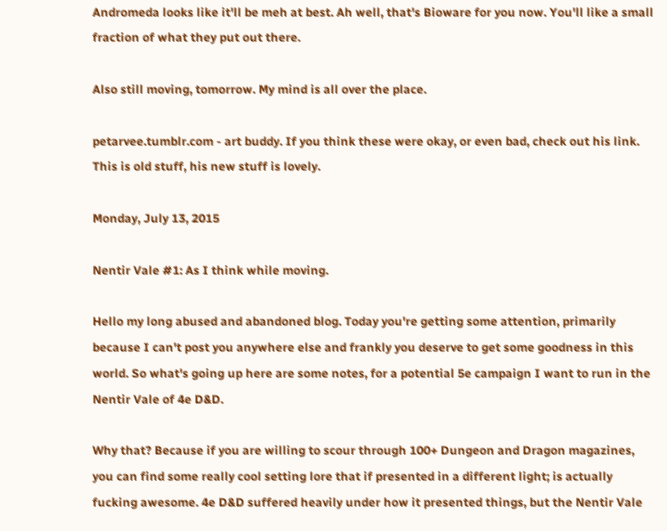Andromeda looks like it'll be meh at best. Ah well, that's Bioware for you now. You'll like a small fraction of what they put out there.

Also still moving, tomorrow. My mind is all over the place.

petarvee.tumblr.com - art buddy. If you think these were okay, or even bad, check out his link. This is old stuff, his new stuff is lovely.

Monday, July 13, 2015

Nentir Vale #1: As I think while moving.

Hello my long abused and abandoned blog. Today you're getting some attention, primarily because I can't post you anywhere else and frankly you deserve to get some goodness in this world. So what's going up here are some notes, for a potential 5e campaign I want to run in the Nentir Vale of 4e D&D.

Why that? Because if you are willing to scour through 100+ Dungeon and Dragon magazines, you can find some really cool setting lore that if presented in a different light; is actually fucking awesome. 4e D&D suffered heavily under how it presented things, but the Nentir Vale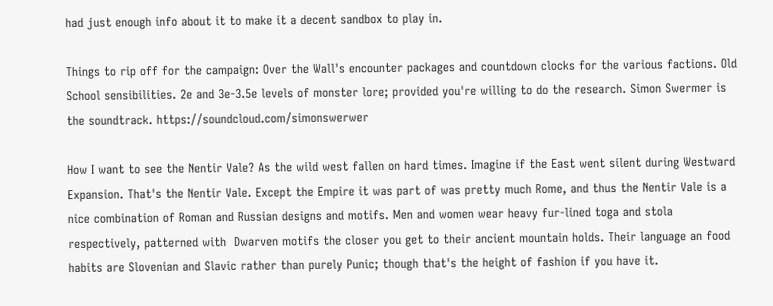had just enough info about it to make it a decent sandbox to play in.

Things to rip off for the campaign: Over the Wall's encounter packages and countdown clocks for the various factions. Old School sensibilities. 2e and 3e-3.5e levels of monster lore; provided you're willing to do the research. Simon Swermer is the soundtrack. https://soundcloud.com/simonswerwer

How I want to see the Nentir Vale? As the wild west fallen on hard times. Imagine if the East went silent during Westward Expansion. That's the Nentir Vale. Except the Empire it was part of was pretty much Rome, and thus the Nentir Vale is a nice combination of Roman and Russian designs and motifs. Men and women wear heavy fur-lined toga and stola respectively, patterned with  Dwarven motifs the closer you get to their ancient mountain holds. Their language an food habits are Slovenian and Slavic rather than purely Punic; though that's the height of fashion if you have it.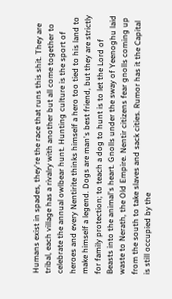Humans exist in spades, they're the race that runs this shit. They are tribal, each village has a rivalry with another but all come together to celebrate the annual owlbear hunt. Hunting culture is the sport of heroes and every Nentirite thinks himself a hero too tied to his land to make himself a legend. Dogs are man's best friend, but they are strictly for family protection; to teach a dog to hunt is to let the Lord of Beasts into the animal's heart. Gnolls under the sway of Yeenoghu laid waste to Nerath, the Old Empire. Nentir citizens fear gnolls coming up from the south to take slaves and sack cities. Rumor has it the Capital is still occupied by the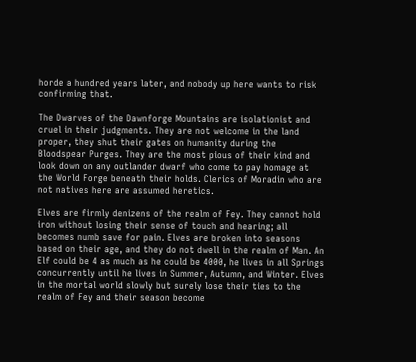horde a hundred years later, and nobody up here wants to risk confirming that.

The Dwarves of the Dawnforge Mountains are isolationist and cruel in their judgments. They are not welcome in the land proper, they shut their gates on humanity during the Bloodspear Purges. They are the most pious of their kind and look down on any outlander dwarf who come to pay homage at the World Forge beneath their holds. Clerics of Moradin who are not natives here are assumed heretics.

Elves are firmly denizens of the realm of Fey. They cannot hold iron without losing their sense of touch and hearing; all becomes numb save for pain. Elves are broken into seasons based on their age, and they do not dwell in the realm of Man. An Elf could be 4 as much as he could be 4000, he lives in all Springs concurrently until he lives in Summer, Autumn, and Winter. Elves in the mortal world slowly but surely lose their ties to the realm of Fey and their season become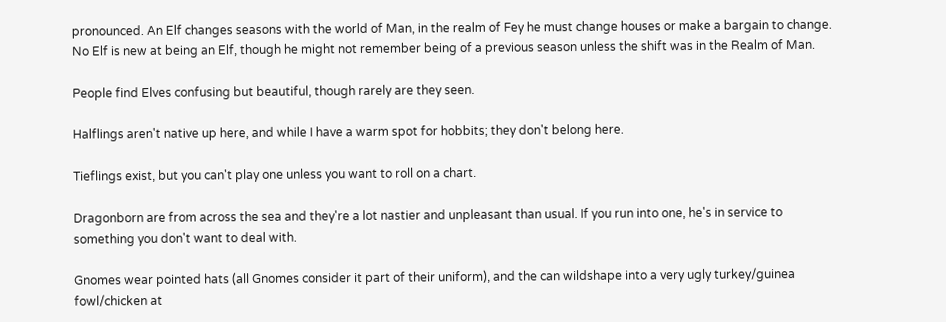pronounced. An Elf changes seasons with the world of Man, in the realm of Fey he must change houses or make a bargain to change. No Elf is new at being an Elf, though he might not remember being of a previous season unless the shift was in the Realm of Man.

People find Elves confusing but beautiful, though rarely are they seen.

Halflings aren't native up here, and while I have a warm spot for hobbits; they don't belong here.

Tieflings exist, but you can't play one unless you want to roll on a chart.

Dragonborn are from across the sea and they're a lot nastier and unpleasant than usual. If you run into one, he's in service to something you don't want to deal with.

Gnomes wear pointed hats (all Gnomes consider it part of their uniform), and the can wildshape into a very ugly turkey/guinea fowl/chicken at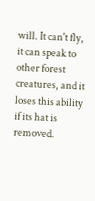will. It can't fly, it can speak to other forest creatures, and it loses this ability if its hat is removed.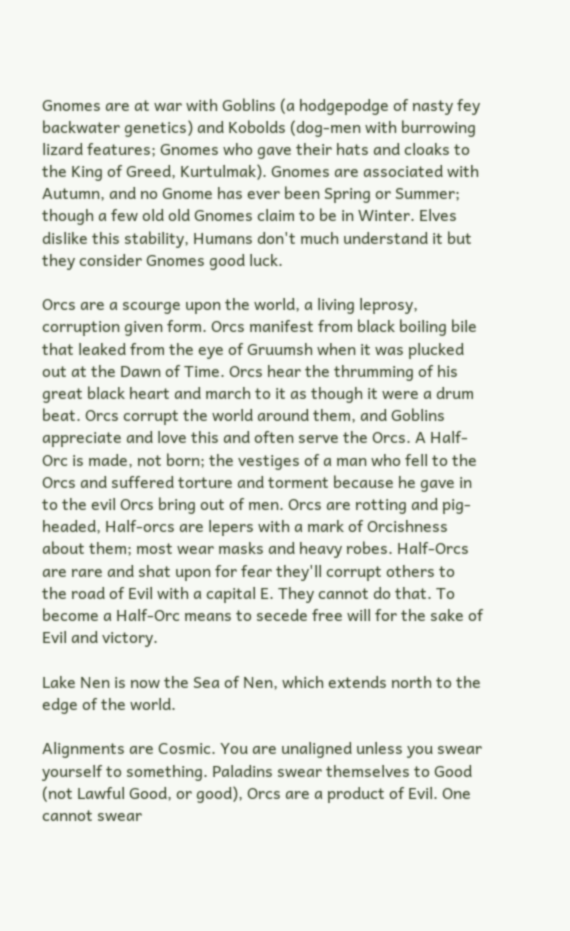Gnomes are at war with Goblins (a hodgepodge of nasty fey backwater genetics) and Kobolds (dog-men with burrowing lizard features; Gnomes who gave their hats and cloaks to the King of Greed, Kurtulmak). Gnomes are associated with Autumn, and no Gnome has ever been Spring or Summer; though a few old old Gnomes claim to be in Winter. Elves dislike this stability, Humans don't much understand it but  they consider Gnomes good luck.

Orcs are a scourge upon the world, a living leprosy, corruption given form. Orcs manifest from black boiling bile that leaked from the eye of Gruumsh when it was plucked out at the Dawn of Time. Orcs hear the thrumming of his great black heart and march to it as though it were a drum beat. Orcs corrupt the world around them, and Goblins appreciate and love this and often serve the Orcs. A Half-Orc is made, not born; the vestiges of a man who fell to the Orcs and suffered torture and torment because he gave in to the evil Orcs bring out of men. Orcs are rotting and pig-headed, Half-orcs are lepers with a mark of Orcishness about them; most wear masks and heavy robes. Half-Orcs are rare and shat upon for fear they'll corrupt others to the road of Evil with a capital E. They cannot do that. To become a Half-Orc means to secede free will for the sake of Evil and victory.

Lake Nen is now the Sea of Nen, which extends north to the edge of the world.

Alignments are Cosmic. You are unaligned unless you swear yourself to something. Paladins swear themselves to Good (not Lawful Good, or good), Orcs are a product of Evil. One cannot swear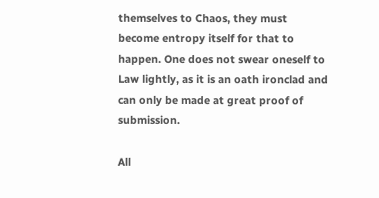themselves to Chaos, they must become entropy itself for that to happen. One does not swear oneself to Law lightly, as it is an oath ironclad and can only be made at great proof of submission.

All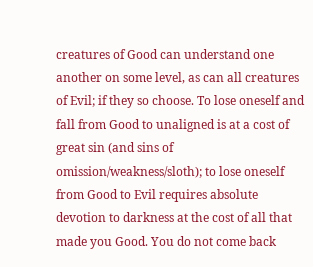creatures of Good can understand one another on some level, as can all creatures of Evil; if they so choose. To lose oneself and fall from Good to unaligned is at a cost of great sin (and sins of omission/weakness/sloth); to lose oneself from Good to Evil requires absolute devotion to darkness at the cost of all that made you Good. You do not come back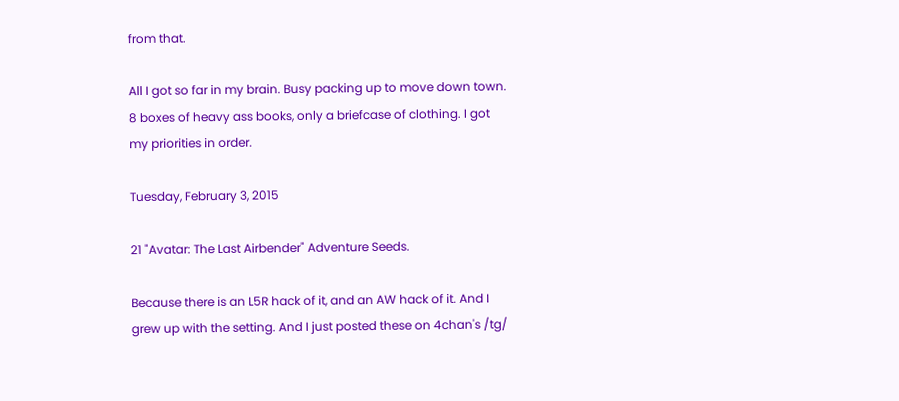from that.

All I got so far in my brain. Busy packing up to move down town. 8 boxes of heavy ass books, only a briefcase of clothing. I got my priorities in order.

Tuesday, February 3, 2015

21 "Avatar: The Last Airbender" Adventure Seeds.

Because there is an L5R hack of it, and an AW hack of it. And I grew up with the setting. And I just posted these on 4chan's /tg/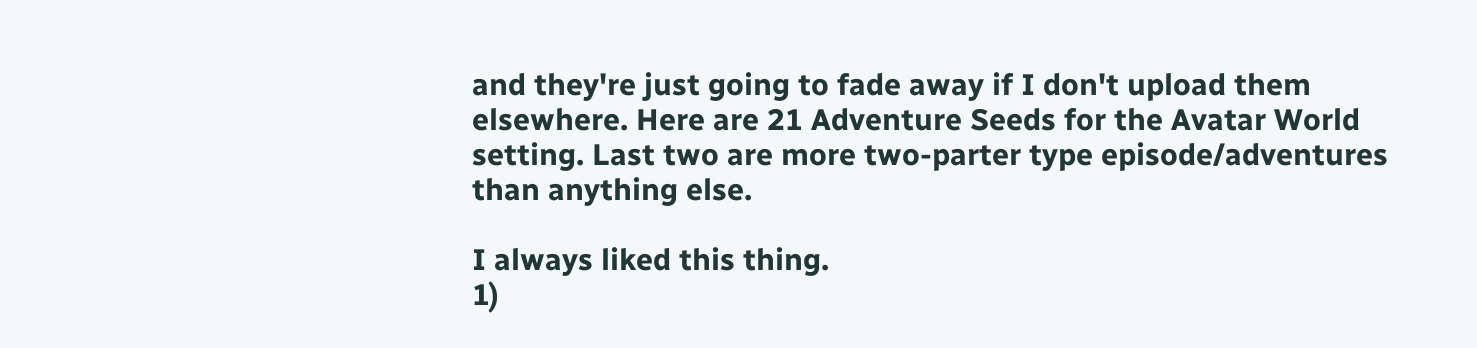and they're just going to fade away if I don't upload them elsewhere. Here are 21 Adventure Seeds for the Avatar World setting. Last two are more two-parter type episode/adventures than anything else.

I always liked this thing.
1)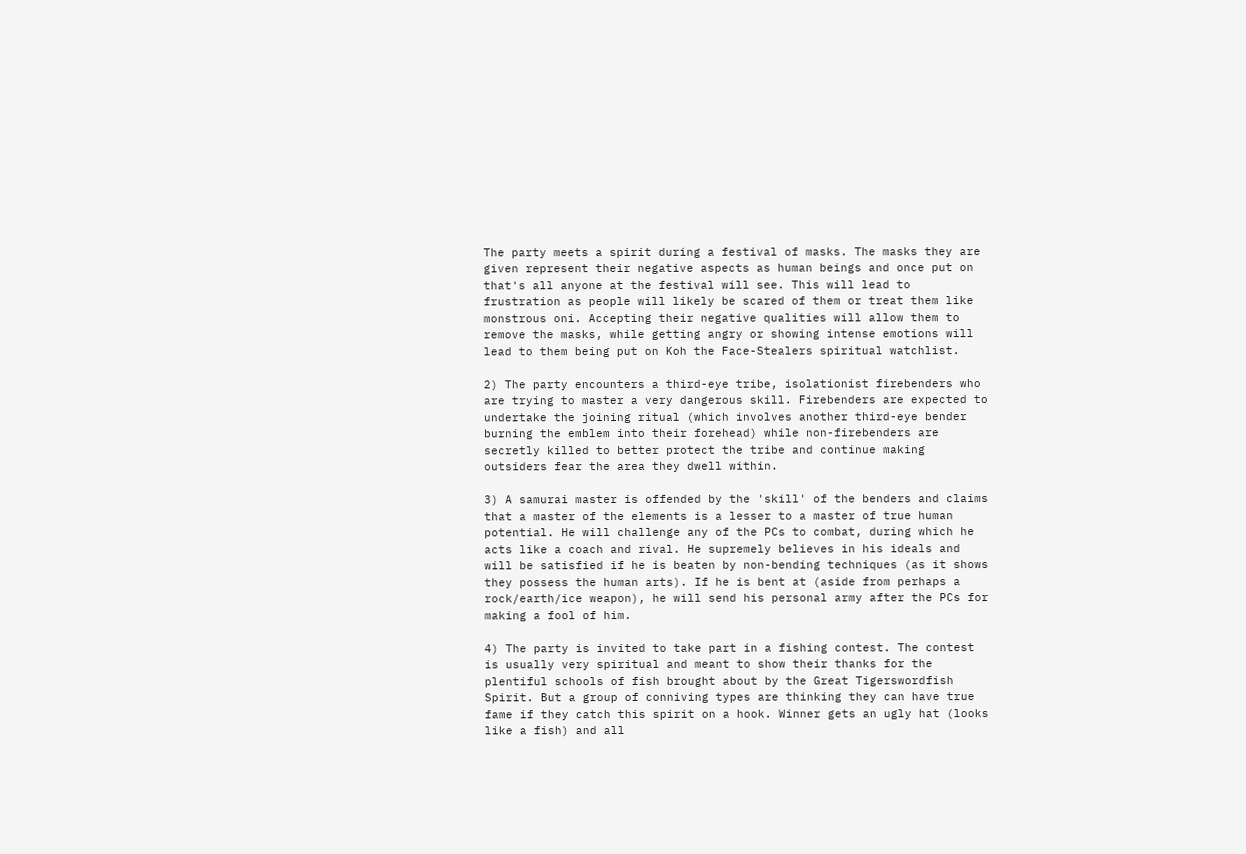The party meets a spirit during a festival of masks. The masks they are given represent their negative aspects as human beings and once put on that's all anyone at the festival will see. This will lead to frustration as people will likely be scared of them or treat them like monstrous oni. Accepting their negative qualities will allow them to remove the masks, while getting angry or showing intense emotions will lead to them being put on Koh the Face-Stealers spiritual watchlist.

2) The party encounters a third-eye tribe, isolationist firebenders who are trying to master a very dangerous skill. Firebenders are expected to undertake the joining ritual (which involves another third-eye bender burning the emblem into their forehead) while non-firebenders are secretly killed to better protect the tribe and continue making outsiders fear the area they dwell within.

3) A samurai master is offended by the 'skill' of the benders and claims that a master of the elements is a lesser to a master of true human potential. He will challenge any of the PCs to combat, during which he acts like a coach and rival. He supremely believes in his ideals and will be satisfied if he is beaten by non-bending techniques (as it shows they possess the human arts). If he is bent at (aside from perhaps a rock/earth/ice weapon), he will send his personal army after the PCs for making a fool of him.

4) The party is invited to take part in a fishing contest. The contest is usually very spiritual and meant to show their thanks for the plentiful schools of fish brought about by the Great Tigerswordfish Spirit. But a group of conniving types are thinking they can have true fame if they catch this spirit on a hook. Winner gets an ugly hat (looks like a fish) and all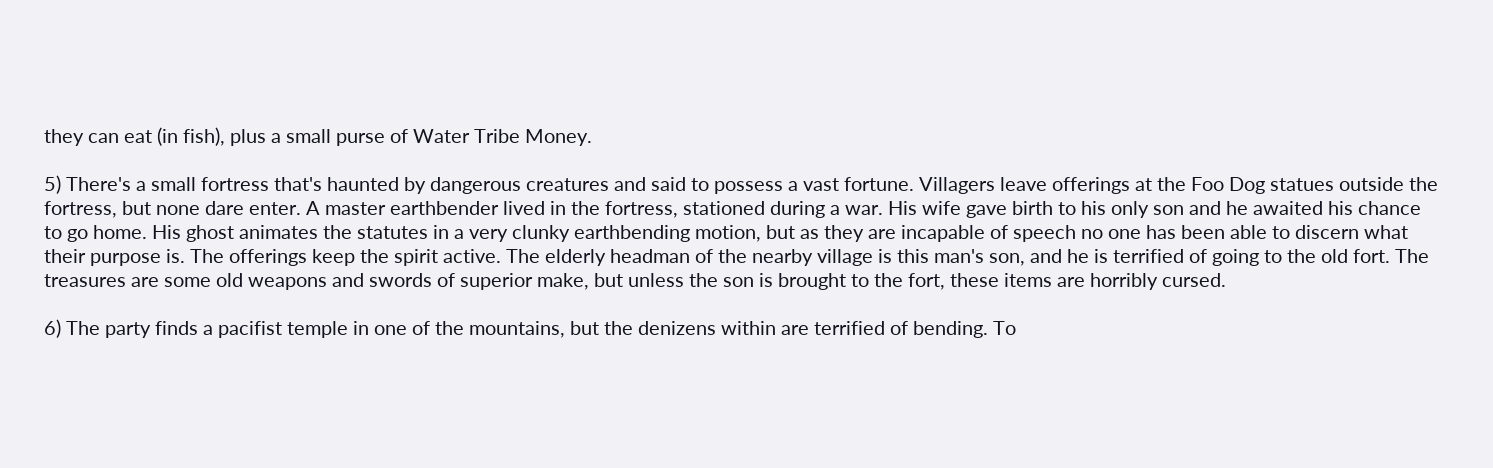they can eat (in fish), plus a small purse of Water Tribe Money.

5) There's a small fortress that's haunted by dangerous creatures and said to possess a vast fortune. Villagers leave offerings at the Foo Dog statues outside the fortress, but none dare enter. A master earthbender lived in the fortress, stationed during a war. His wife gave birth to his only son and he awaited his chance to go home. His ghost animates the statutes in a very clunky earthbending motion, but as they are incapable of speech no one has been able to discern what their purpose is. The offerings keep the spirit active. The elderly headman of the nearby village is this man's son, and he is terrified of going to the old fort. The treasures are some old weapons and swords of superior make, but unless the son is brought to the fort, these items are horribly cursed.

6) The party finds a pacifist temple in one of the mountains, but the denizens within are terrified of bending. To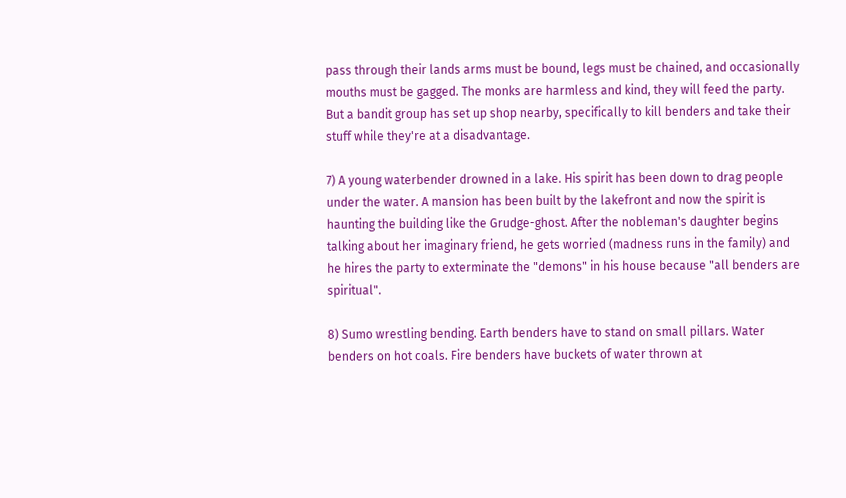pass through their lands arms must be bound, legs must be chained, and occasionally mouths must be gagged. The monks are harmless and kind, they will feed the party. But a bandit group has set up shop nearby, specifically to kill benders and take their stuff while they're at a disadvantage.

7) A young waterbender drowned in a lake. His spirit has been down to drag people under the water. A mansion has been built by the lakefront and now the spirit is haunting the building like the Grudge-ghost. After the nobleman's daughter begins talking about her imaginary friend, he gets worried (madness runs in the family) and he hires the party to exterminate the "demons" in his house because "all benders are spiritual".

8) Sumo wrestling bending. Earth benders have to stand on small pillars. Water benders on hot coals. Fire benders have buckets of water thrown at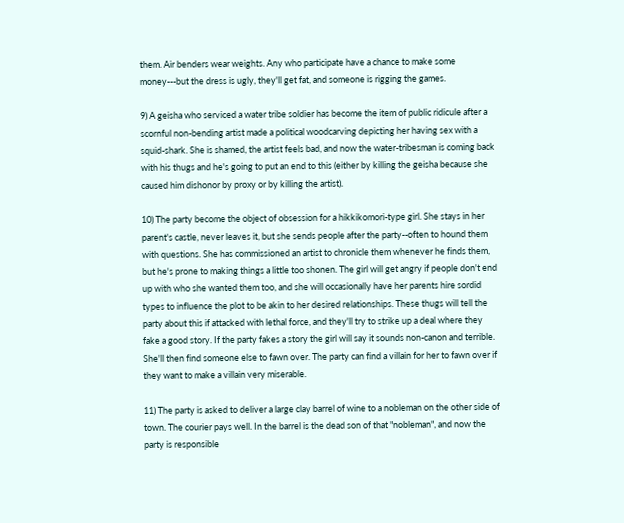them. Air benders wear weights. Any who participate have a chance to make some money---but the dress is ugly, they'll get fat, and someone is rigging the games.

9) A geisha who serviced a water tribe soldier has become the item of public ridicule after a scornful non-bending artist made a political woodcarving depicting her having sex with a squid-shark. She is shamed, the artist feels bad, and now the water-tribesman is coming back with his thugs and he's going to put an end to this (either by killing the geisha because she caused him dishonor by proxy or by killing the artist).

10) The party become the object of obsession for a hikkikomori-type girl. She stays in her parent's castle, never leaves it, but she sends people after the party--often to hound them with questions. She has commissioned an artist to chronicle them whenever he finds them, but he's prone to making things a little too shonen. The girl will get angry if people don't end up with who she wanted them too, and she will occasionally have her parents hire sordid types to influence the plot to be akin to her desired relationships. These thugs will tell the party about this if attacked with lethal force, and they'll try to strike up a deal where they fake a good story. If the party fakes a story the girl will say it sounds non-canon and terrible. She'll then find someone else to fawn over. The party can find a villain for her to fawn over if they want to make a villain very miserable.

11) The party is asked to deliver a large clay barrel of wine to a nobleman on the other side of town. The courier pays well. In the barrel is the dead son of that "nobleman", and now the party is responsible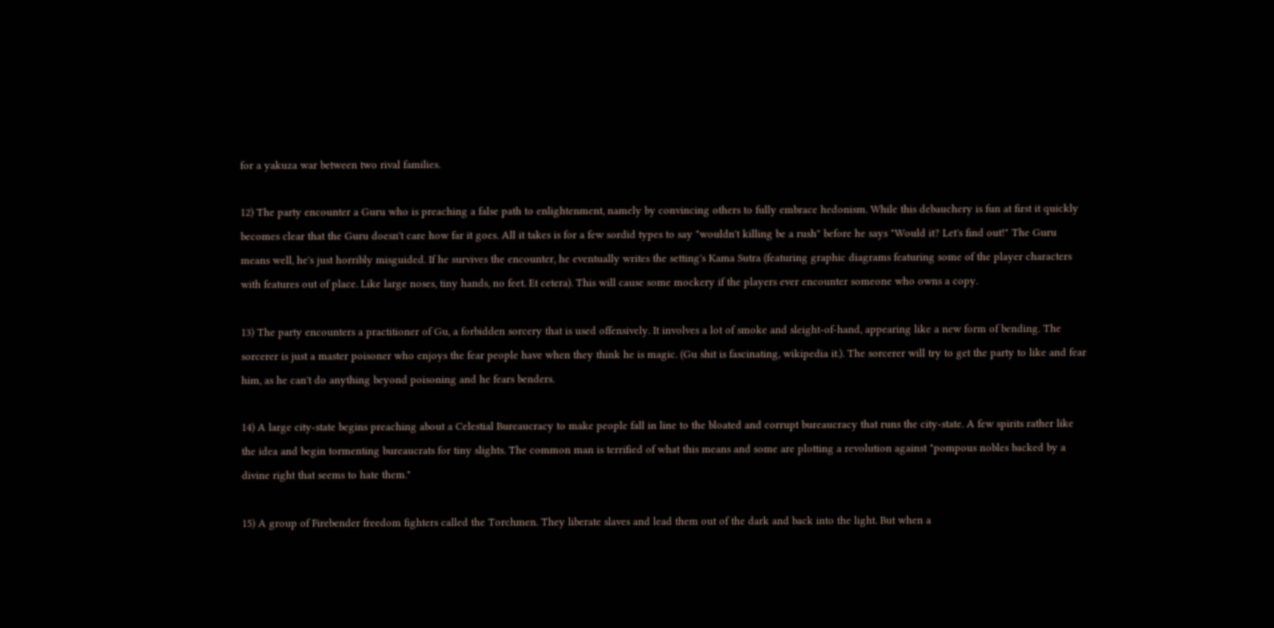for a yakuza war between two rival families.

12) The party encounter a Guru who is preaching a false path to enlightenment, namely by convincing others to fully embrace hedonism. While this debauchery is fun at first it quickly becomes clear that the Guru doesn't care how far it goes. All it takes is for a few sordid types to say "wouldn't killing be a rush" before he says "Would it? Let's find out!" The Guru means well, he's just horribly misguided. If he survives the encounter, he eventually writes the setting's Kama Sutra (featuring graphic diagrams featuring some of the player characters with features out of place. Like large noses, tiny hands, no feet. Et cetera). This will cause some mockery if the players ever encounter someone who owns a copy.

13) The party encounters a practitioner of Gu, a forbidden sorcery that is used offensively. It involves a lot of smoke and sleight-of-hand, appearing like a new form of bending. The sorcerer is just a master poisoner who enjoys the fear people have when they think he is magic. (Gu shit is fascinating, wikipedia it.). The sorcerer will try to get the party to like and fear him, as he can't do anything beyond poisoning and he fears benders.

14) A large city-state begins preaching about a Celestial Bureaucracy to make people fall in line to the bloated and corrupt bureaucracy that runs the city-state. A few spirits rather like the idea and begin tormenting bureaucrats for tiny slights. The common man is terrified of what this means and some are plotting a revolution against "pompous nobles backed by a divine right that seems to hate them."

15) A group of Firebender freedom fighters called the Torchmen. They liberate slaves and lead them out of the dark and back into the light. But when a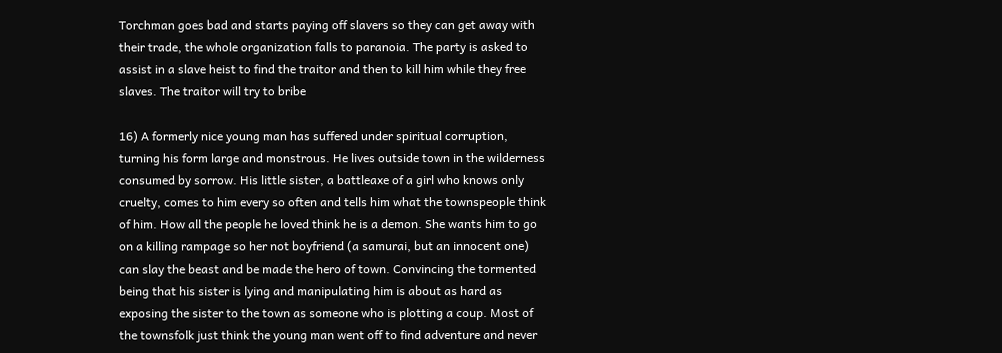Torchman goes bad and starts paying off slavers so they can get away with their trade, the whole organization falls to paranoia. The party is asked to assist in a slave heist to find the traitor and then to kill him while they free slaves. The traitor will try to bribe

16) A formerly nice young man has suffered under spiritual corruption, turning his form large and monstrous. He lives outside town in the wilderness consumed by sorrow. His little sister, a battleaxe of a girl who knows only cruelty, comes to him every so often and tells him what the townspeople think of him. How all the people he loved think he is a demon. She wants him to go on a killing rampage so her not boyfriend (a samurai, but an innocent one) can slay the beast and be made the hero of town. Convincing the tormented being that his sister is lying and manipulating him is about as hard as exposing the sister to the town as someone who is plotting a coup. Most of the townsfolk just think the young man went off to find adventure and never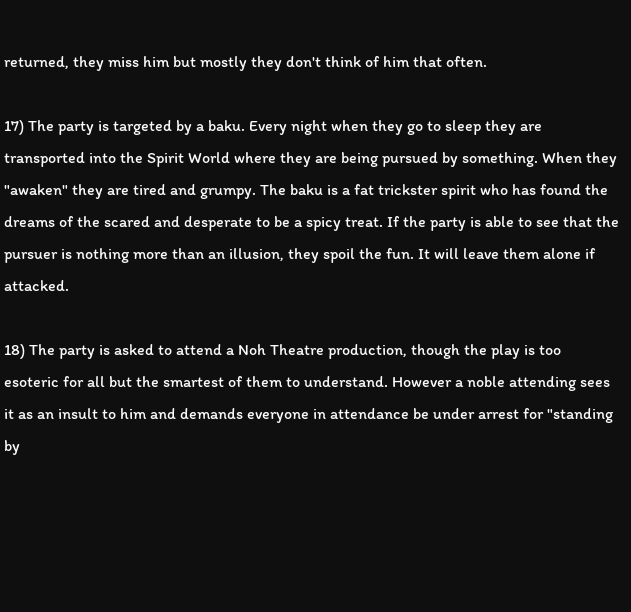returned, they miss him but mostly they don't think of him that often.

17) The party is targeted by a baku. Every night when they go to sleep they are transported into the Spirit World where they are being pursued by something. When they "awaken" they are tired and grumpy. The baku is a fat trickster spirit who has found the dreams of the scared and desperate to be a spicy treat. If the party is able to see that the pursuer is nothing more than an illusion, they spoil the fun. It will leave them alone if attacked.

18) The party is asked to attend a Noh Theatre production, though the play is too esoteric for all but the smartest of them to understand. However a noble attending sees it as an insult to him and demands everyone in attendance be under arrest for "standing by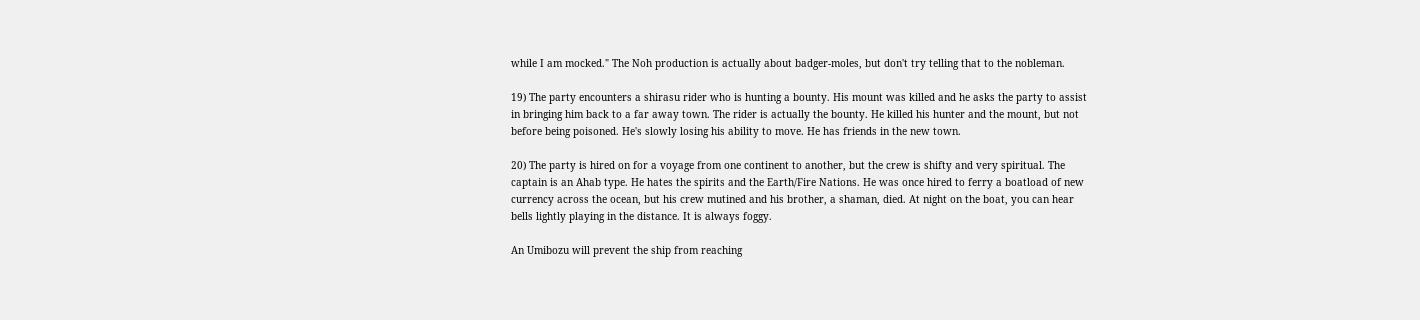while I am mocked." The Noh production is actually about badger-moles, but don't try telling that to the nobleman.

19) The party encounters a shirasu rider who is hunting a bounty. His mount was killed and he asks the party to assist in bringing him back to a far away town. The rider is actually the bounty. He killed his hunter and the mount, but not before being poisoned. He's slowly losing his ability to move. He has friends in the new town.

20) The party is hired on for a voyage from one continent to another, but the crew is shifty and very spiritual. The captain is an Ahab type. He hates the spirits and the Earth/Fire Nations. He was once hired to ferry a boatload of new currency across the ocean, but his crew mutined and his brother, a shaman, died. At night on the boat, you can hear bells lightly playing in the distance. It is always foggy.

An Umibozu will prevent the ship from reaching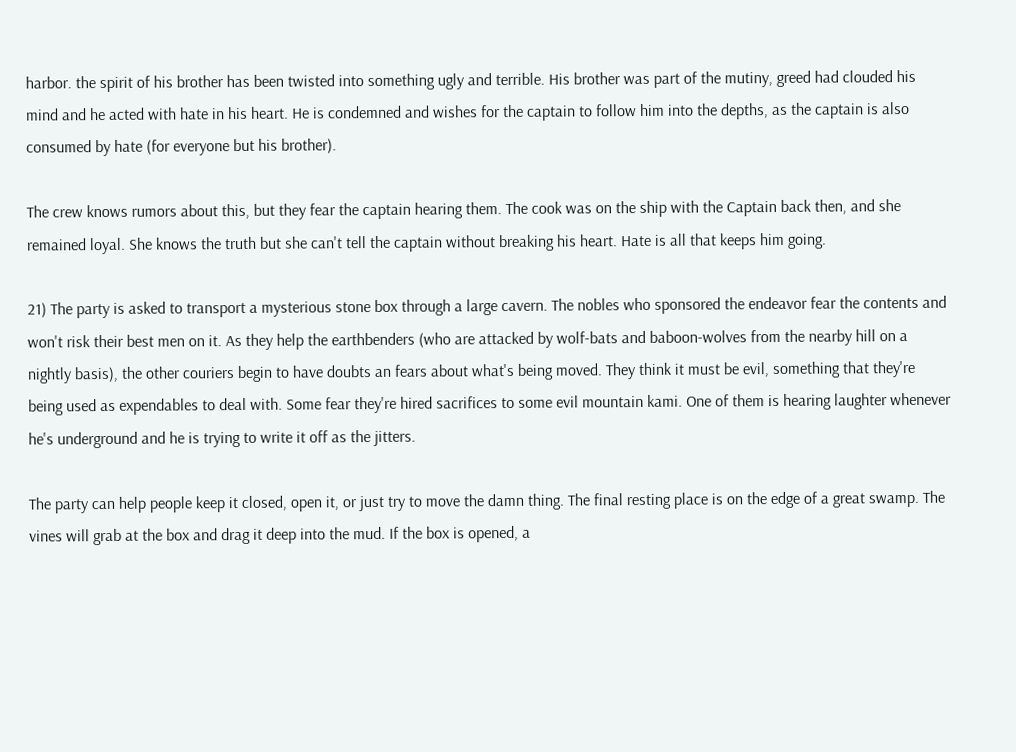harbor. the spirit of his brother has been twisted into something ugly and terrible. His brother was part of the mutiny, greed had clouded his mind and he acted with hate in his heart. He is condemned and wishes for the captain to follow him into the depths, as the captain is also consumed by hate (for everyone but his brother).

The crew knows rumors about this, but they fear the captain hearing them. The cook was on the ship with the Captain back then, and she remained loyal. She knows the truth but she can't tell the captain without breaking his heart. Hate is all that keeps him going.

21) The party is asked to transport a mysterious stone box through a large cavern. The nobles who sponsored the endeavor fear the contents and won't risk their best men on it. As they help the earthbenders (who are attacked by wolf-bats and baboon-wolves from the nearby hill on a nightly basis), the other couriers begin to have doubts an fears about what's being moved. They think it must be evil, something that they're being used as expendables to deal with. Some fear they're hired sacrifices to some evil mountain kami. One of them is hearing laughter whenever he's underground and he is trying to write it off as the jitters.

The party can help people keep it closed, open it, or just try to move the damn thing. The final resting place is on the edge of a great swamp. The vines will grab at the box and drag it deep into the mud. If the box is opened, a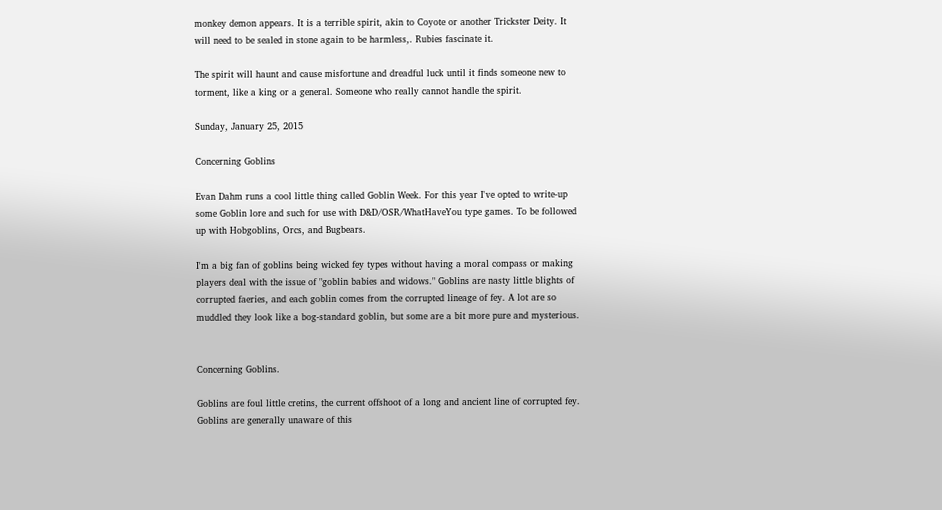monkey demon appears. It is a terrible spirit, akin to Coyote or another Trickster Deity. It will need to be sealed in stone again to be harmless,. Rubies fascinate it.

The spirit will haunt and cause misfortune and dreadful luck until it finds someone new to torment, like a king or a general. Someone who really cannot handle the spirit.

Sunday, January 25, 2015

Concerning Goblins

Evan Dahm runs a cool little thing called Goblin Week. For this year I've opted to write-up some Goblin lore and such for use with D&D/OSR/WhatHaveYou type games. To be followed up with Hobgoblins, Orcs, and Bugbears.

I'm a big fan of goblins being wicked fey types without having a moral compass or making players deal with the issue of "goblin babies and widows." Goblins are nasty little blights of corrupted faeries, and each goblin comes from the corrupted lineage of fey. A lot are so muddled they look like a bog-standard goblin, but some are a bit more pure and mysterious.


Concerning Goblins.

Goblins are foul little cretins, the current offshoot of a long and ancient line of corrupted fey. Goblins are generally unaware of this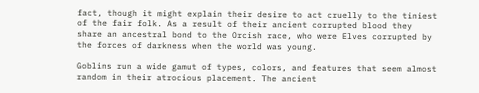fact, though it might explain their desire to act cruelly to the tiniest of the fair folk. As a result of their ancient corrupted blood they share an ancestral bond to the Orcish race, who were Elves corrupted by the forces of darkness when the world was young.

Goblins run a wide gamut of types, colors, and features that seem almost random in their atrocious placement. The ancient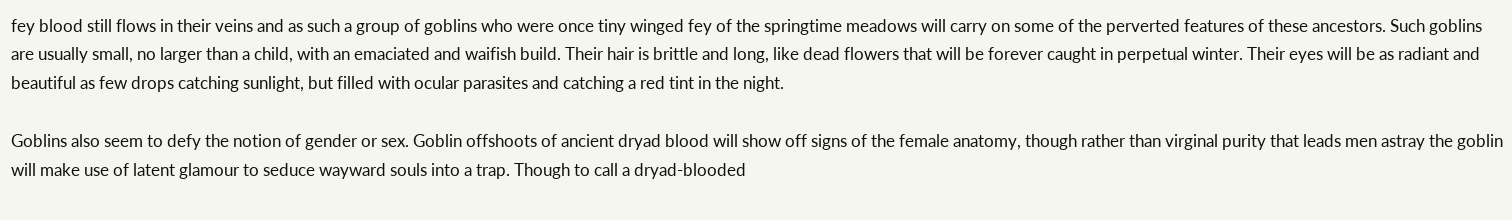fey blood still flows in their veins and as such a group of goblins who were once tiny winged fey of the springtime meadows will carry on some of the perverted features of these ancestors. Such goblins are usually small, no larger than a child, with an emaciated and waifish build. Their hair is brittle and long, like dead flowers that will be forever caught in perpetual winter. Their eyes will be as radiant and beautiful as few drops catching sunlight, but filled with ocular parasites and catching a red tint in the night.

Goblins also seem to defy the notion of gender or sex. Goblin offshoots of ancient dryad blood will show off signs of the female anatomy, though rather than virginal purity that leads men astray the goblin will make use of latent glamour to seduce wayward souls into a trap. Though to call a dryad-blooded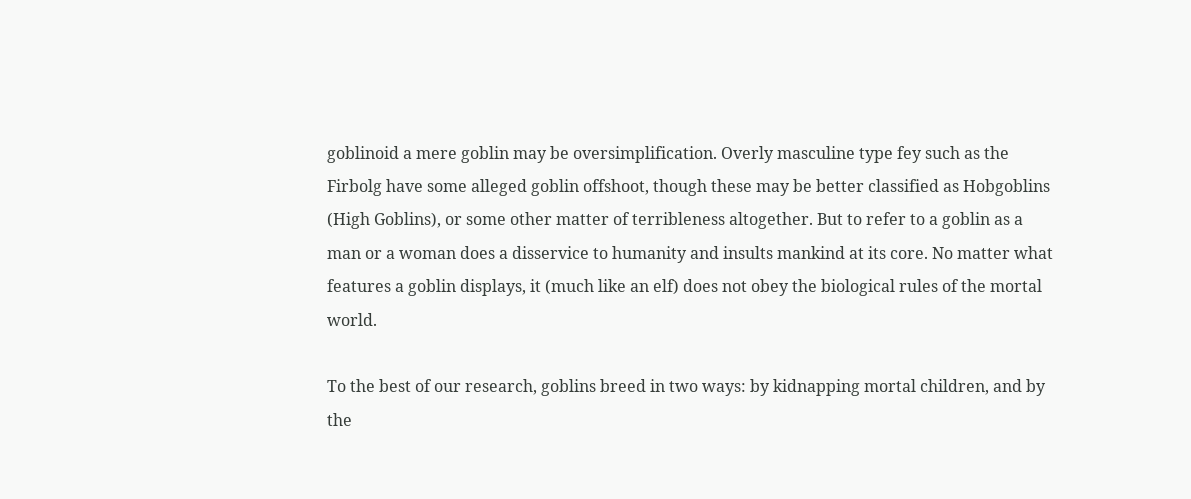goblinoid a mere goblin may be oversimplification. Overly masculine type fey such as the Firbolg have some alleged goblin offshoot, though these may be better classified as Hobgoblins (High Goblins), or some other matter of terribleness altogether. But to refer to a goblin as a man or a woman does a disservice to humanity and insults mankind at its core. No matter what features a goblin displays, it (much like an elf) does not obey the biological rules of the mortal world.

To the best of our research, goblins breed in two ways: by kidnapping mortal children, and by the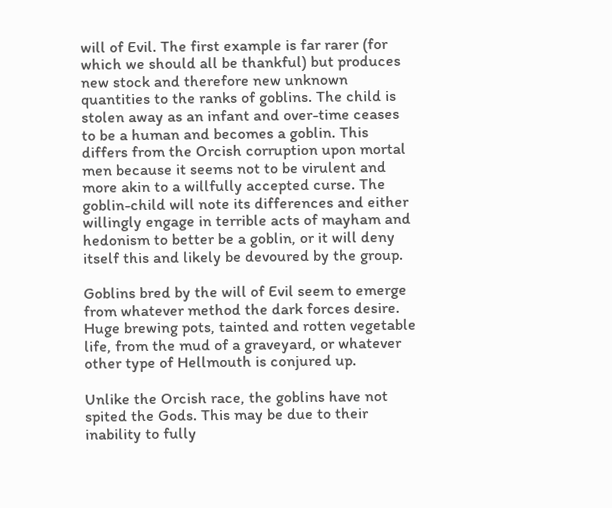will of Evil. The first example is far rarer (for which we should all be thankful) but produces new stock and therefore new unknown quantities to the ranks of goblins. The child is stolen away as an infant and over-time ceases to be a human and becomes a goblin. This differs from the Orcish corruption upon mortal men because it seems not to be virulent and more akin to a willfully accepted curse. The goblin-child will note its differences and either willingly engage in terrible acts of mayham and hedonism to better be a goblin, or it will deny itself this and likely be devoured by the group.

Goblins bred by the will of Evil seem to emerge from whatever method the dark forces desire. Huge brewing pots, tainted and rotten vegetable life, from the mud of a graveyard, or whatever other type of Hellmouth is conjured up.

Unlike the Orcish race, the goblins have not spited the Gods. This may be due to their inability to fully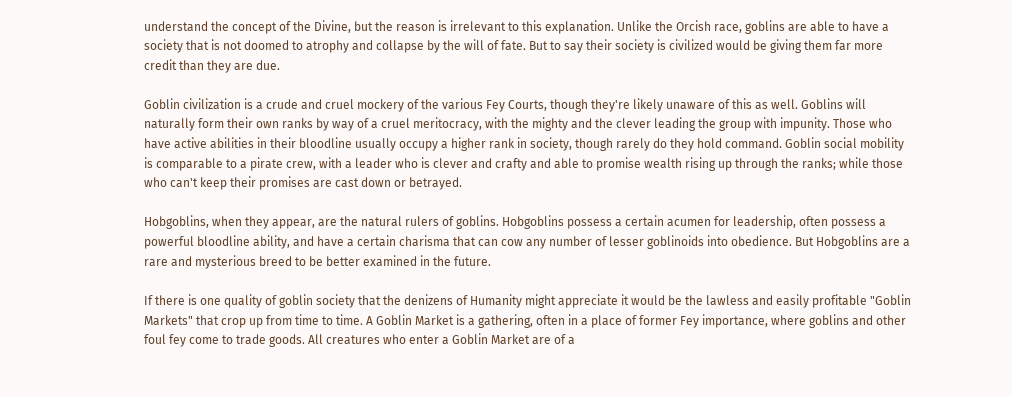understand the concept of the Divine, but the reason is irrelevant to this explanation. Unlike the Orcish race, goblins are able to have a society that is not doomed to atrophy and collapse by the will of fate. But to say their society is civilized would be giving them far more credit than they are due.

Goblin civilization is a crude and cruel mockery of the various Fey Courts, though they're likely unaware of this as well. Goblins will naturally form their own ranks by way of a cruel meritocracy, with the mighty and the clever leading the group with impunity. Those who have active abilities in their bloodline usually occupy a higher rank in society, though rarely do they hold command. Goblin social mobility is comparable to a pirate crew, with a leader who is clever and crafty and able to promise wealth rising up through the ranks; while those who can't keep their promises are cast down or betrayed.

Hobgoblins, when they appear, are the natural rulers of goblins. Hobgoblins possess a certain acumen for leadership, often possess a powerful bloodline ability, and have a certain charisma that can cow any number of lesser goblinoids into obedience. But Hobgoblins are a rare and mysterious breed to be better examined in the future.

If there is one quality of goblin society that the denizens of Humanity might appreciate it would be the lawless and easily profitable "Goblin Markets" that crop up from time to time. A Goblin Market is a gathering, often in a place of former Fey importance, where goblins and other foul fey come to trade goods. All creatures who enter a Goblin Market are of a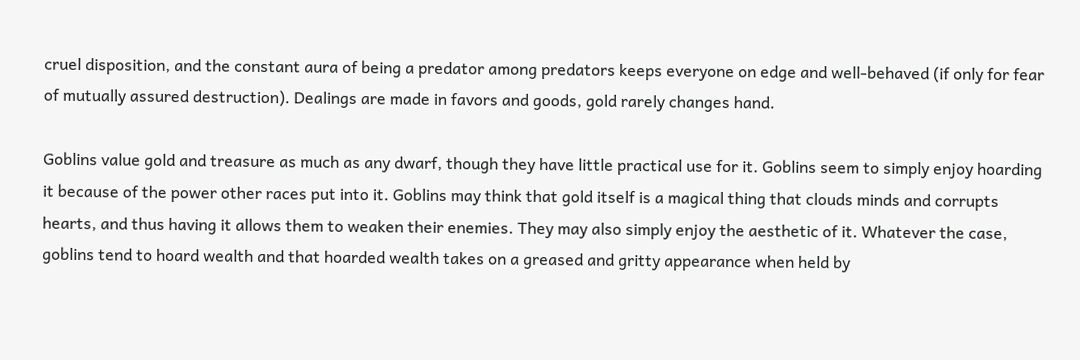cruel disposition, and the constant aura of being a predator among predators keeps everyone on edge and well-behaved (if only for fear of mutually assured destruction). Dealings are made in favors and goods, gold rarely changes hand.

Goblins value gold and treasure as much as any dwarf, though they have little practical use for it. Goblins seem to simply enjoy hoarding it because of the power other races put into it. Goblins may think that gold itself is a magical thing that clouds minds and corrupts hearts, and thus having it allows them to weaken their enemies. They may also simply enjoy the aesthetic of it. Whatever the case, goblins tend to hoard wealth and that hoarded wealth takes on a greased and gritty appearance when held by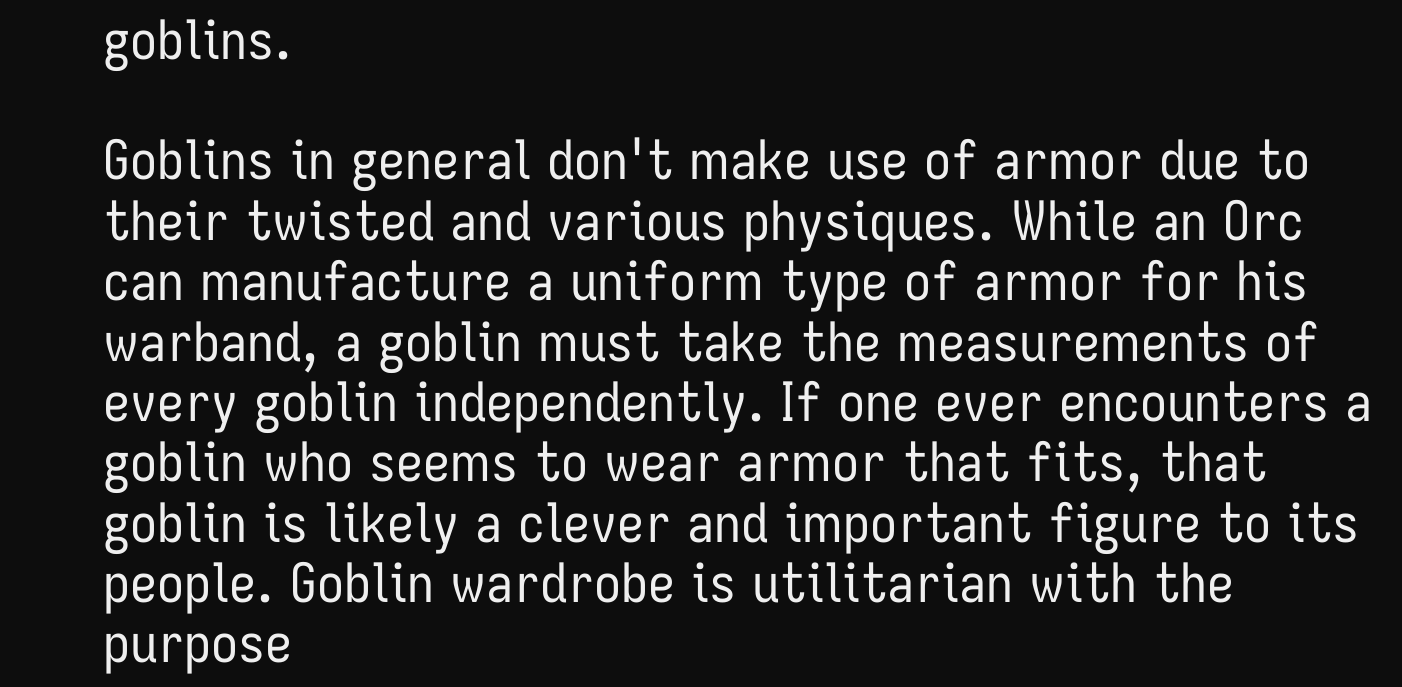goblins.

Goblins in general don't make use of armor due to their twisted and various physiques. While an Orc can manufacture a uniform type of armor for his warband, a goblin must take the measurements of every goblin independently. If one ever encounters a goblin who seems to wear armor that fits, that goblin is likely a clever and important figure to its people. Goblin wardrobe is utilitarian with the purpose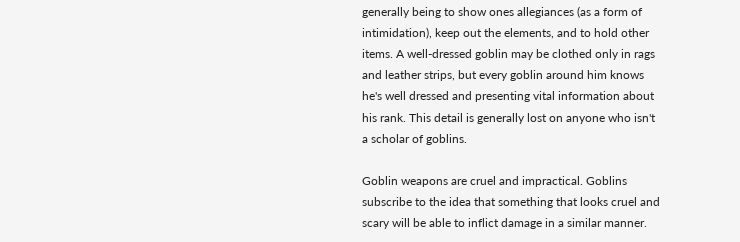generally being to show ones allegiances (as a form of intimidation), keep out the elements, and to hold other items. A well-dressed goblin may be clothed only in rags and leather strips, but every goblin around him knows he's well dressed and presenting vital information about his rank. This detail is generally lost on anyone who isn't a scholar of goblins.

Goblin weapons are cruel and impractical. Goblins subscribe to the idea that something that looks cruel and scary will be able to inflict damage in a similar manner.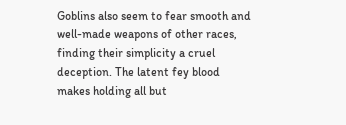Goblins also seem to fear smooth and well-made weapons of other races, finding their simplicity a cruel deception. The latent fey blood makes holding all but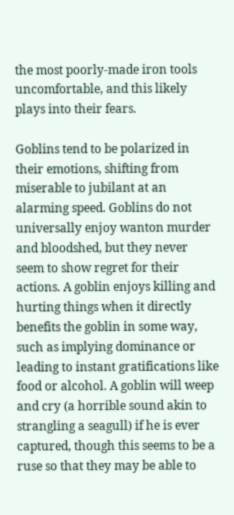the most poorly-made iron tools uncomfortable, and this likely plays into their fears.

Goblins tend to be polarized in their emotions, shifting from miserable to jubilant at an alarming speed. Goblins do not universally enjoy wanton murder and bloodshed, but they never seem to show regret for their actions. A goblin enjoys killing and hurting things when it directly benefits the goblin in some way, such as implying dominance or leading to instant gratifications like food or alcohol. A goblin will weep and cry (a horrible sound akin to strangling a seagull) if he is ever captured, though this seems to be a ruse so that they may be able to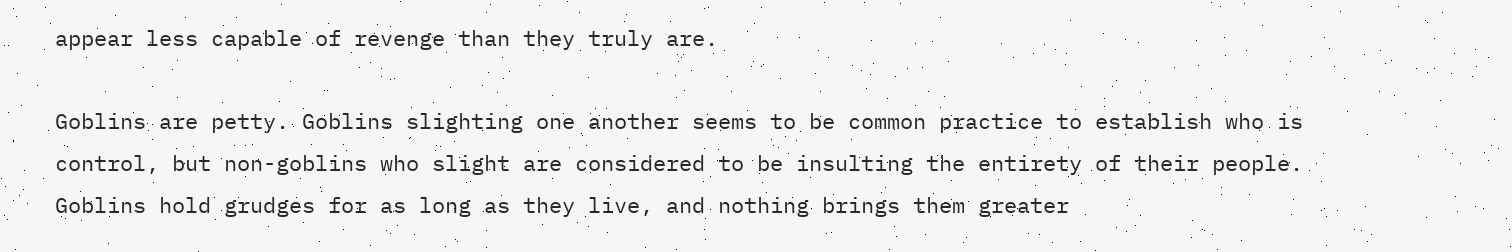appear less capable of revenge than they truly are.

Goblins are petty. Goblins slighting one another seems to be common practice to establish who is control, but non-goblins who slight are considered to be insulting the entirety of their people. Goblins hold grudges for as long as they live, and nothing brings them greater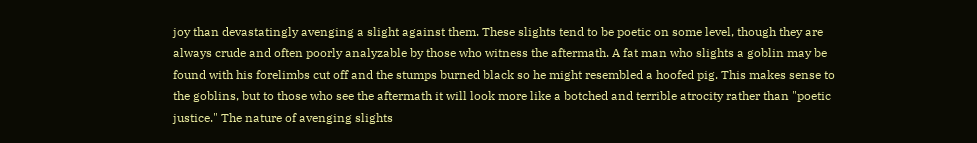joy than devastatingly avenging a slight against them. These slights tend to be poetic on some level, though they are always crude and often poorly analyzable by those who witness the aftermath. A fat man who slights a goblin may be found with his forelimbs cut off and the stumps burned black so he might resembled a hoofed pig. This makes sense to the goblins, but to those who see the aftermath it will look more like a botched and terrible atrocity rather than "poetic justice." The nature of avenging slights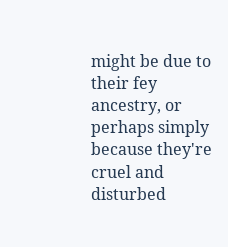might be due to their fey ancestry, or perhaps simply because they're cruel and disturbed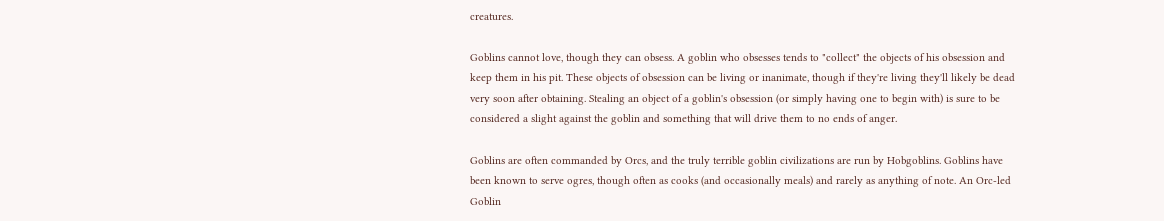creatures.

Goblins cannot love, though they can obsess. A goblin who obsesses tends to "collect" the objects of his obsession and keep them in his pit. These objects of obsession can be living or inanimate, though if they're living they'll likely be dead very soon after obtaining. Stealing an object of a goblin's obsession (or simply having one to begin with) is sure to be considered a slight against the goblin and something that will drive them to no ends of anger.

Goblins are often commanded by Orcs, and the truly terrible goblin civilizations are run by Hobgoblins. Goblins have been known to serve ogres, though often as cooks (and occasionally meals) and rarely as anything of note. An Orc-led Goblin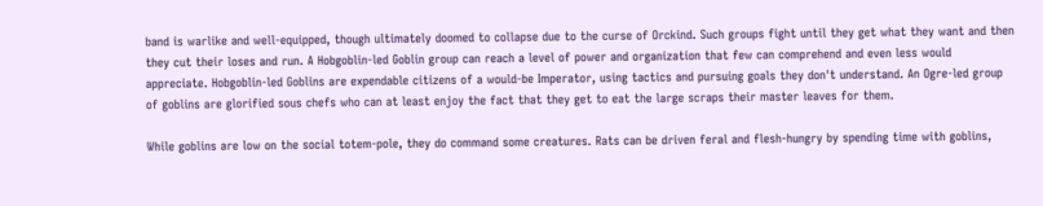band is warlike and well-equipped, though ultimately doomed to collapse due to the curse of Orckind. Such groups fight until they get what they want and then they cut their loses and run. A Hobgoblin-led Goblin group can reach a level of power and organization that few can comprehend and even less would appreciate. Hobgoblin-led Goblins are expendable citizens of a would-be Imperator, using tactics and pursuing goals they don't understand. An Ogre-led group of goblins are glorified sous chefs who can at least enjoy the fact that they get to eat the large scraps their master leaves for them.

While goblins are low on the social totem-pole, they do command some creatures. Rats can be driven feral and flesh-hungry by spending time with goblins,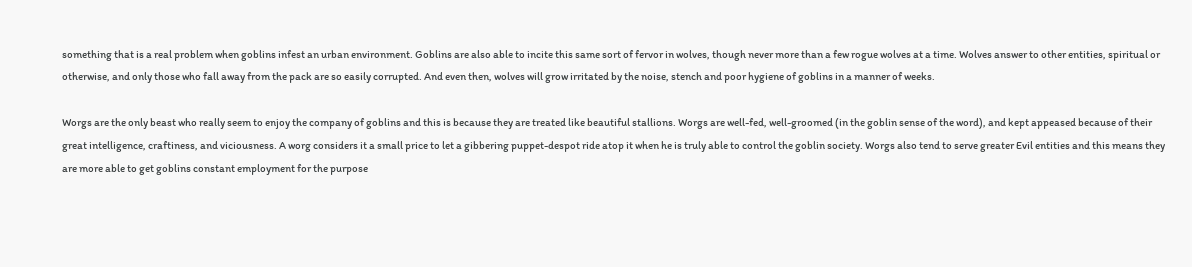something that is a real problem when goblins infest an urban environment. Goblins are also able to incite this same sort of fervor in wolves, though never more than a few rogue wolves at a time. Wolves answer to other entities, spiritual or otherwise, and only those who fall away from the pack are so easily corrupted. And even then, wolves will grow irritated by the noise, stench and poor hygiene of goblins in a manner of weeks.

Worgs are the only beast who really seem to enjoy the company of goblins and this is because they are treated like beautiful stallions. Worgs are well-fed, well-groomed (in the goblin sense of the word), and kept appeased because of their great intelligence, craftiness, and viciousness. A worg considers it a small price to let a gibbering puppet-despot ride atop it when he is truly able to control the goblin society. Worgs also tend to serve greater Evil entities and this means they are more able to get goblins constant employment for the purpose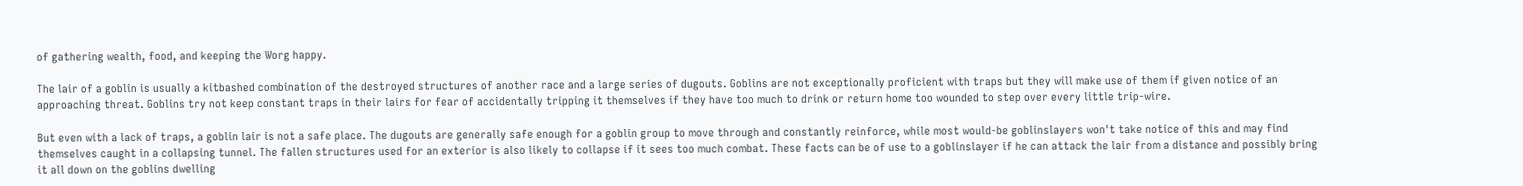of gathering wealth, food, and keeping the Worg happy.

The lair of a goblin is usually a kitbashed combination of the destroyed structures of another race and a large series of dugouts. Goblins are not exceptionally proficient with traps but they will make use of them if given notice of an approaching threat. Goblins try not keep constant traps in their lairs for fear of accidentally tripping it themselves if they have too much to drink or return home too wounded to step over every little trip-wire.

But even with a lack of traps, a goblin lair is not a safe place. The dugouts are generally safe enough for a goblin group to move through and constantly reinforce, while most would-be goblinslayers won't take notice of this and may find themselves caught in a collapsing tunnel. The fallen structures used for an exterior is also likely to collapse if it sees too much combat. These facts can be of use to a goblinslayer if he can attack the lair from a distance and possibly bring it all down on the goblins dwelling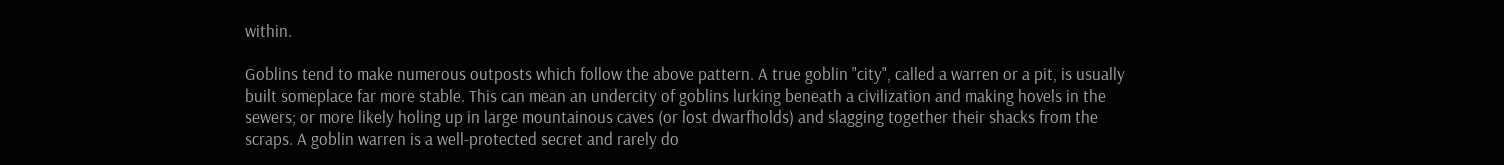within.

Goblins tend to make numerous outposts which follow the above pattern. A true goblin "city", called a warren or a pit, is usually built someplace far more stable. This can mean an undercity of goblins lurking beneath a civilization and making hovels in the sewers; or more likely holing up in large mountainous caves (or lost dwarfholds) and slagging together their shacks from the scraps. A goblin warren is a well-protected secret and rarely do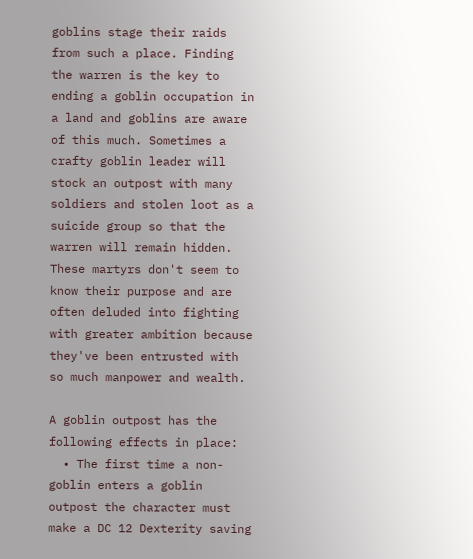goblins stage their raids from such a place. Finding the warren is the key to ending a goblin occupation in a land and goblins are aware of this much. Sometimes a crafty goblin leader will stock an outpost with many soldiers and stolen loot as a suicide group so that the warren will remain hidden. These martyrs don't seem to know their purpose and are often deluded into fighting with greater ambition because they've been entrusted with so much manpower and wealth.

A goblin outpost has the following effects in place:
  • The first time a non-goblin enters a goblin outpost the character must make a DC 12 Dexterity saving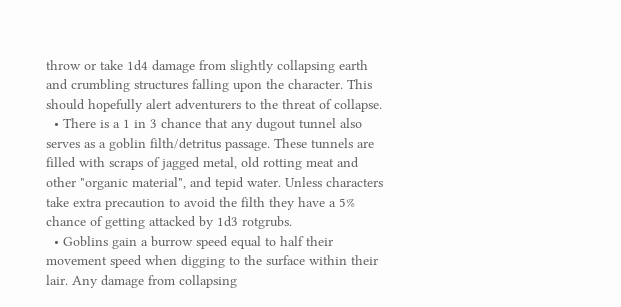throw or take 1d4 damage from slightly collapsing earth and crumbling structures falling upon the character. This should hopefully alert adventurers to the threat of collapse.
  • There is a 1 in 3 chance that any dugout tunnel also serves as a goblin filth/detritus passage. These tunnels are filled with scraps of jagged metal, old rotting meat and other "organic material", and tepid water. Unless characters take extra precaution to avoid the filth they have a 5% chance of getting attacked by 1d3 rotgrubs.
  • Goblins gain a burrow speed equal to half their movement speed when digging to the surface within their lair. Any damage from collapsing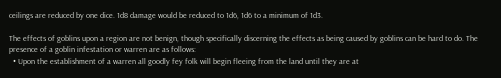ceilings are reduced by one dice. 1d8 damage would be reduced to 1d6, 1d6 to a minimum of 1d3.

The effects of goblins upon a region are not benign, though specifically discerning the effects as being caused by goblins can be hard to do. The presence of a goblin infestation or warren are as follows:
  • Upon the establishment of a warren all goodly fey folk will begin fleeing from the land until they are at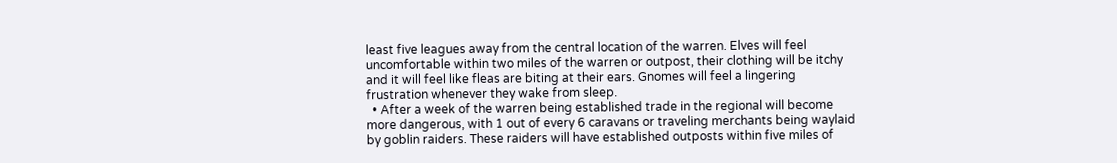least five leagues away from the central location of the warren. Elves will feel uncomfortable within two miles of the warren or outpost, their clothing will be itchy and it will feel like fleas are biting at their ears. Gnomes will feel a lingering frustration whenever they wake from sleep.
  • After a week of the warren being established trade in the regional will become more dangerous, with 1 out of every 6 caravans or traveling merchants being waylaid by goblin raiders. These raiders will have established outposts within five miles of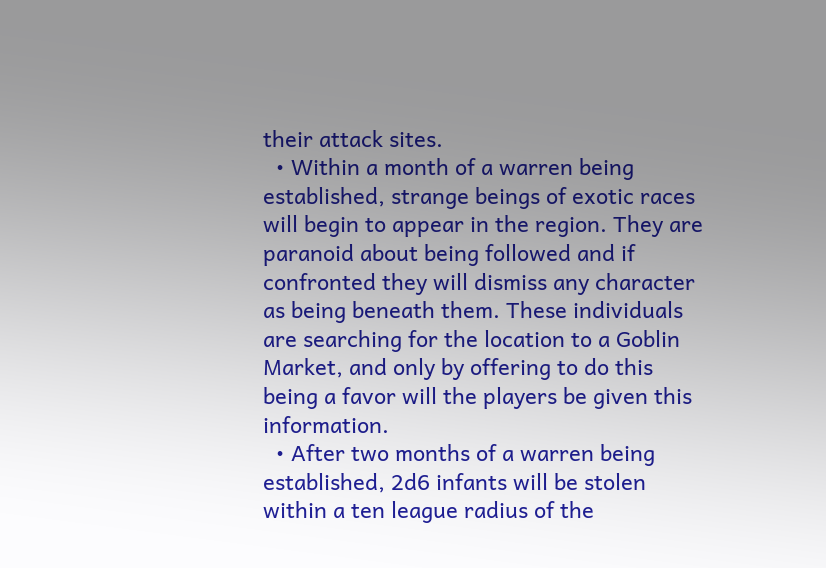their attack sites.
  • Within a month of a warren being established, strange beings of exotic races will begin to appear in the region. They are paranoid about being followed and if confronted they will dismiss any character as being beneath them. These individuals are searching for the location to a Goblin Market, and only by offering to do this being a favor will the players be given this information.
  • After two months of a warren being established, 2d6 infants will be stolen within a ten league radius of the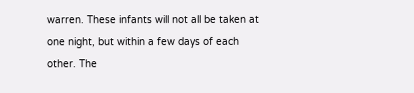warren. These infants will not all be taken at one night, but within a few days of each other. The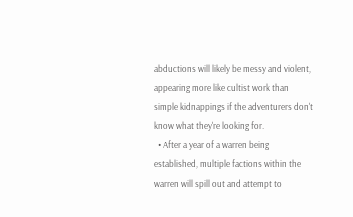abductions will likely be messy and violent, appearing more like cultist work than simple kidnappings if the adventurers don't know what they're looking for.
  • After a year of a warren being established, multiple factions within the warren will spill out and attempt to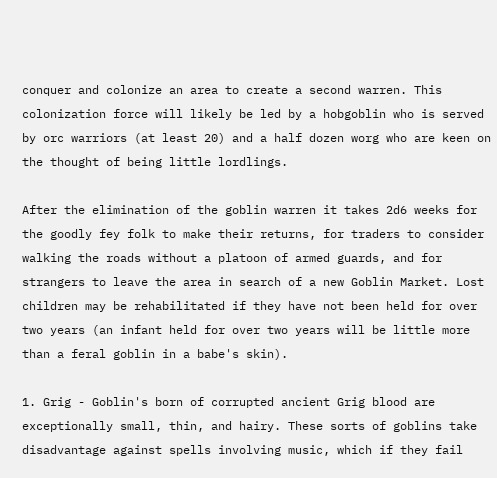conquer and colonize an area to create a second warren. This colonization force will likely be led by a hobgoblin who is served by orc warriors (at least 20) and a half dozen worg who are keen on the thought of being little lordlings.

After the elimination of the goblin warren it takes 2d6 weeks for the goodly fey folk to make their returns, for traders to consider walking the roads without a platoon of armed guards, and for strangers to leave the area in search of a new Goblin Market. Lost children may be rehabilitated if they have not been held for over two years (an infant held for over two years will be little more than a feral goblin in a babe's skin).

1. Grig - Goblin's born of corrupted ancient Grig blood are exceptionally small, thin, and hairy. These sorts of goblins take disadvantage against spells involving music, which if they fail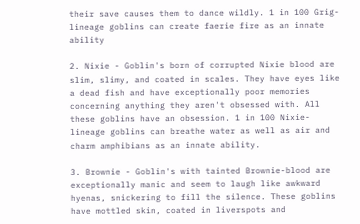their save causes them to dance wildly. 1 in 100 Grig-lineage goblins can create faerie fire as an innate ability

2. Nixie - Goblin's born of corrupted Nixie blood are slim, slimy, and coated in scales. They have eyes like a dead fish and have exceptionally poor memories concerning anything they aren't obsessed with. All these goblins have an obsession. 1 in 100 Nixie-lineage goblins can breathe water as well as air and charm amphibians as an innate ability.

3. Brownie - Goblin's with tainted Brownie-blood are exceptionally manic and seem to laugh like awkward hyenas, snickering to fill the silence. These goblins have mottled skin, coated in liverspots and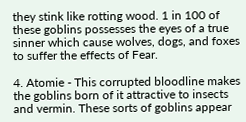they stink like rotting wood. 1 in 100 of these goblins possesses the eyes of a true sinner which cause wolves, dogs, and foxes to suffer the effects of Fear.

4. Atomie - This corrupted bloodline makes the goblins born of it attractive to insects and vermin. These sorts of goblins appear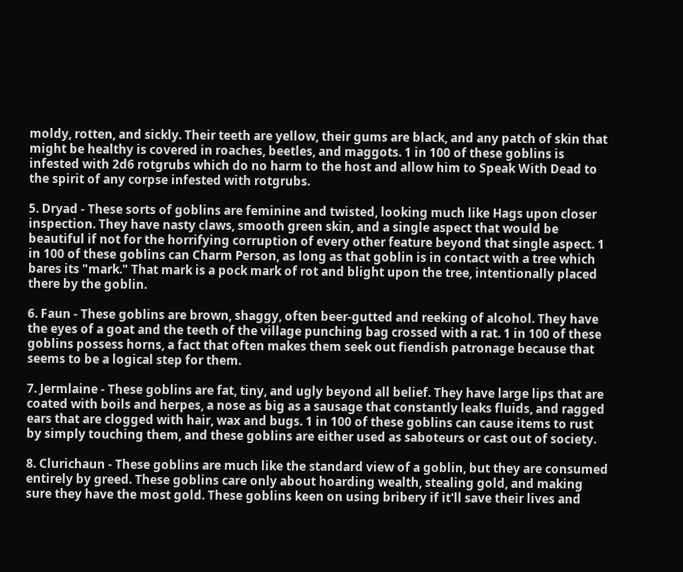moldy, rotten, and sickly. Their teeth are yellow, their gums are black, and any patch of skin that might be healthy is covered in roaches, beetles, and maggots. 1 in 100 of these goblins is infested with 2d6 rotgrubs which do no harm to the host and allow him to Speak With Dead to the spirit of any corpse infested with rotgrubs.

5. Dryad - These sorts of goblins are feminine and twisted, looking much like Hags upon closer inspection. They have nasty claws, smooth green skin, and a single aspect that would be beautiful if not for the horrifying corruption of every other feature beyond that single aspect. 1 in 100 of these goblins can Charm Person, as long as that goblin is in contact with a tree which bares its "mark." That mark is a pock mark of rot and blight upon the tree, intentionally placed there by the goblin.

6. Faun - These goblins are brown, shaggy, often beer-gutted and reeking of alcohol. They have the eyes of a goat and the teeth of the village punching bag crossed with a rat. 1 in 100 of these goblins possess horns, a fact that often makes them seek out fiendish patronage because that seems to be a logical step for them.

7. Jermlaine - These goblins are fat, tiny, and ugly beyond all belief. They have large lips that are coated with boils and herpes, a nose as big as a sausage that constantly leaks fluids, and ragged ears that are clogged with hair, wax and bugs. 1 in 100 of these goblins can cause items to rust by simply touching them, and these goblins are either used as saboteurs or cast out of society.

8. Clurichaun - These goblins are much like the standard view of a goblin, but they are consumed entirely by greed. These goblins care only about hoarding wealth, stealing gold, and making sure they have the most gold. These goblins keen on using bribery if it'll save their lives and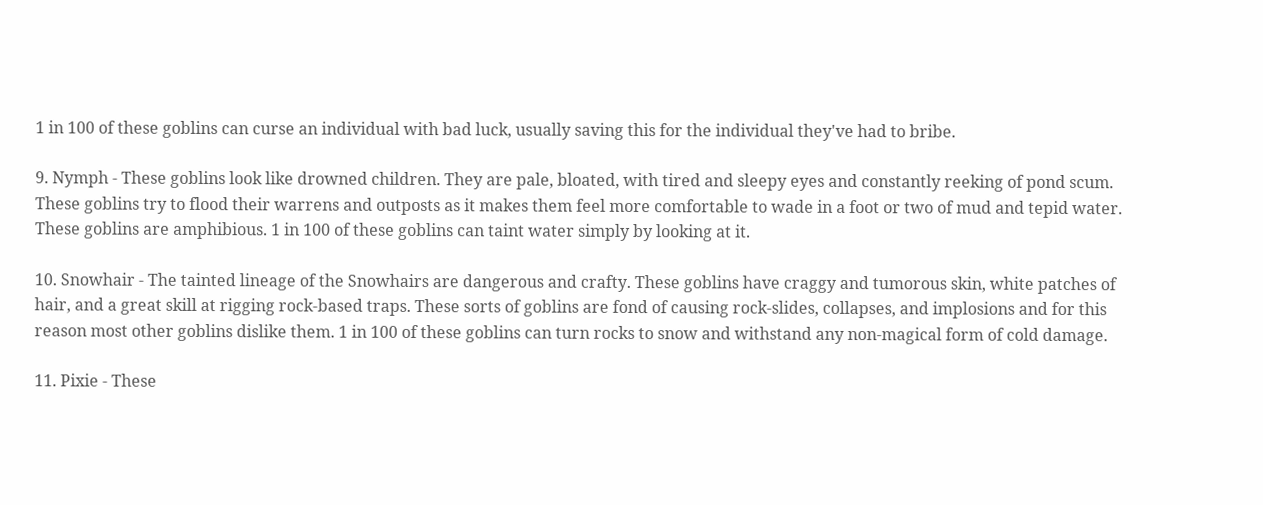1 in 100 of these goblins can curse an individual with bad luck, usually saving this for the individual they've had to bribe.

9. Nymph - These goblins look like drowned children. They are pale, bloated, with tired and sleepy eyes and constantly reeking of pond scum. These goblins try to flood their warrens and outposts as it makes them feel more comfortable to wade in a foot or two of mud and tepid water. These goblins are amphibious. 1 in 100 of these goblins can taint water simply by looking at it.

10. Snowhair - The tainted lineage of the Snowhairs are dangerous and crafty. These goblins have craggy and tumorous skin, white patches of hair, and a great skill at rigging rock-based traps. These sorts of goblins are fond of causing rock-slides, collapses, and implosions and for this reason most other goblins dislike them. 1 in 100 of these goblins can turn rocks to snow and withstand any non-magical form of cold damage.

11. Pixie - These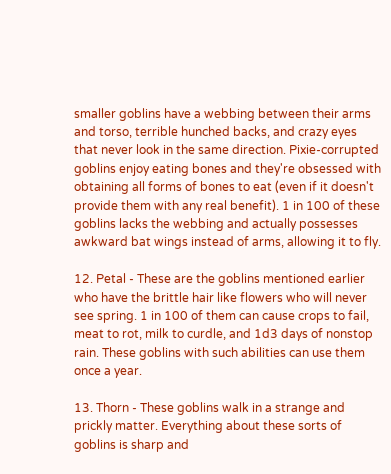smaller goblins have a webbing between their arms and torso, terrible hunched backs, and crazy eyes that never look in the same direction. Pixie-corrupted goblins enjoy eating bones and they're obsessed with obtaining all forms of bones to eat (even if it doesn't provide them with any real benefit). 1 in 100 of these goblins lacks the webbing and actually possesses awkward bat wings instead of arms, allowing it to fly.

12. Petal - These are the goblins mentioned earlier who have the brittle hair like flowers who will never see spring. 1 in 100 of them can cause crops to fail, meat to rot, milk to curdle, and 1d3 days of nonstop rain. These goblins with such abilities can use them once a year.

13. Thorn - These goblins walk in a strange and prickly matter. Everything about these sorts of goblins is sharp and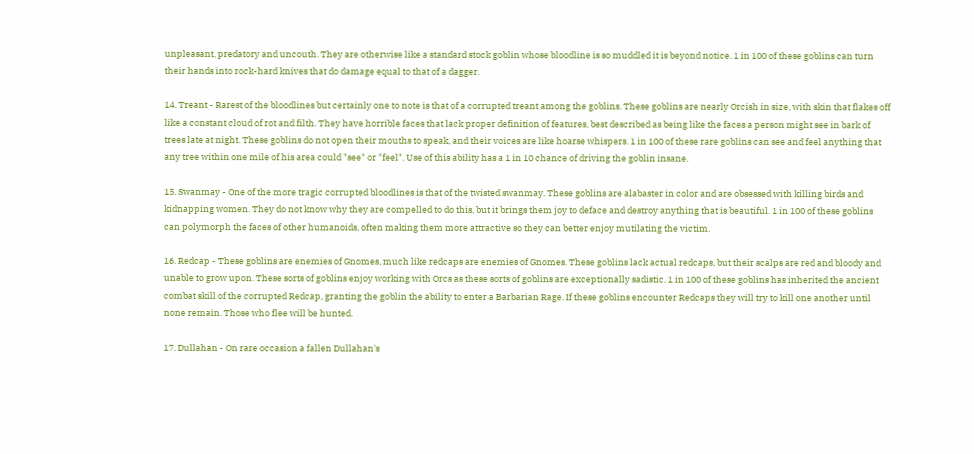unpleasant, predatory and uncouth. They are otherwise like a standard stock goblin whose bloodline is so muddled it is beyond notice. 1 in 100 of these goblins can turn their hands into rock-hard knives that do damage equal to that of a dagger.

14. Treant - Rarest of the bloodlines but certainly one to note is that of a corrupted treant among the goblins. These goblins are nearly Orcish in size, with skin that flakes off like a constant cloud of rot and filth. They have horrible faces that lack proper definition of features, best described as being like the faces a person might see in bark of trees late at night. These goblins do not open their mouths to speak, and their voices are like hoarse whispers. 1 in 100 of these rare goblins can see and feel anything that any tree within one mile of his area could "see" or "feel". Use of this ability has a 1 in 10 chance of driving the goblin insane.

15. Swanmay - One of the more tragic corrupted bloodlines is that of the twisted swanmay. These goblins are alabaster in color and are obsessed with killing birds and kidnapping women. They do not know why they are compelled to do this, but it brings them joy to deface and destroy anything that is beautiful. 1 in 100 of these goblins can polymorph the faces of other humanoids, often making them more attractive so they can better enjoy mutilating the victim.

16. Redcap - These goblins are enemies of Gnomes, much like redcaps are enemies of Gnomes. These goblins lack actual redcaps, but their scalps are red and bloody and unable to grow upon. These sorts of goblins enjoy working with Orcs as these sorts of goblins are exceptionally sadistic. 1 in 100 of these goblins has inherited the ancient combat skill of the corrupted Redcap, granting the goblin the ability to enter a Barbarian Rage. If these goblins encounter Redcaps they will try to kill one another until none remain. Those who flee will be hunted.

17. Dullahan - On rare occasion a fallen Dullahan's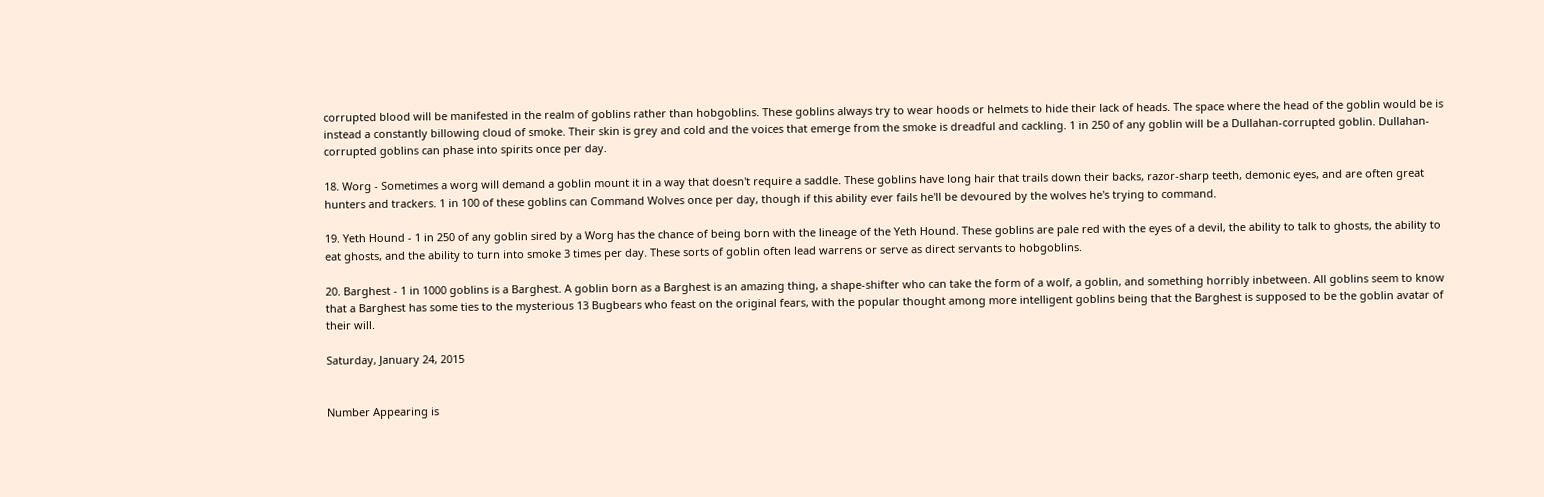corrupted blood will be manifested in the realm of goblins rather than hobgoblins. These goblins always try to wear hoods or helmets to hide their lack of heads. The space where the head of the goblin would be is instead a constantly billowing cloud of smoke. Their skin is grey and cold and the voices that emerge from the smoke is dreadful and cackling. 1 in 250 of any goblin will be a Dullahan-corrupted goblin. Dullahan-corrupted goblins can phase into spirits once per day.

18. Worg - Sometimes a worg will demand a goblin mount it in a way that doesn't require a saddle. These goblins have long hair that trails down their backs, razor-sharp teeth, demonic eyes, and are often great hunters and trackers. 1 in 100 of these goblins can Command Wolves once per day, though if this ability ever fails he'll be devoured by the wolves he's trying to command.

19. Yeth Hound - 1 in 250 of any goblin sired by a Worg has the chance of being born with the lineage of the Yeth Hound. These goblins are pale red with the eyes of a devil, the ability to talk to ghosts, the ability to eat ghosts, and the ability to turn into smoke 3 times per day. These sorts of goblin often lead warrens or serve as direct servants to hobgoblins.

20. Barghest - 1 in 1000 goblins is a Barghest. A goblin born as a Barghest is an amazing thing, a shape-shifter who can take the form of a wolf, a goblin, and something horribly inbetween. All goblins seem to know that a Barghest has some ties to the mysterious 13 Bugbears who feast on the original fears, with the popular thought among more intelligent goblins being that the Barghest is supposed to be the goblin avatar of their will.

Saturday, January 24, 2015


Number Appearing is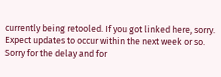currently being retooled. If you got linked here, sorry.
Expect updates to occur within the next week or so.
Sorry for the delay and for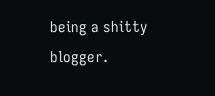being a shitty blogger.